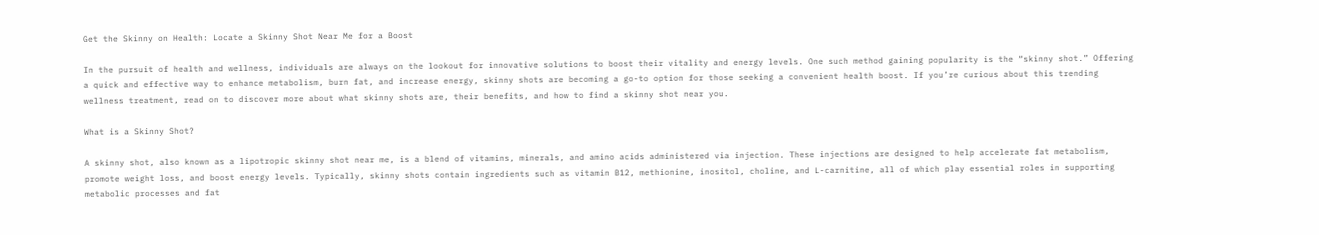Get the Skinny on Health: Locate a Skinny Shot Near Me for a Boost

In the pursuit of health and wellness, individuals are always on the lookout for innovative solutions to boost their vitality and energy levels. One such method gaining popularity is the “skinny shot.” Offering a quick and effective way to enhance metabolism, burn fat, and increase energy, skinny shots are becoming a go-to option for those seeking a convenient health boost. If you’re curious about this trending wellness treatment, read on to discover more about what skinny shots are, their benefits, and how to find a skinny shot near you.

What is a Skinny Shot?

A skinny shot, also known as a lipotropic skinny shot near me, is a blend of vitamins, minerals, and amino acids administered via injection. These injections are designed to help accelerate fat metabolism, promote weight loss, and boost energy levels. Typically, skinny shots contain ingredients such as vitamin B12, methionine, inositol, choline, and L-carnitine, all of which play essential roles in supporting metabolic processes and fat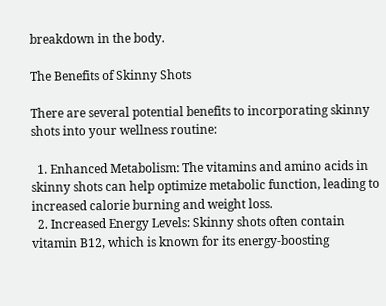breakdown in the body.

The Benefits of Skinny Shots

There are several potential benefits to incorporating skinny shots into your wellness routine:

  1. Enhanced Metabolism: The vitamins and amino acids in skinny shots can help optimize metabolic function, leading to increased calorie burning and weight loss.
  2. Increased Energy Levels: Skinny shots often contain vitamin B12, which is known for its energy-boosting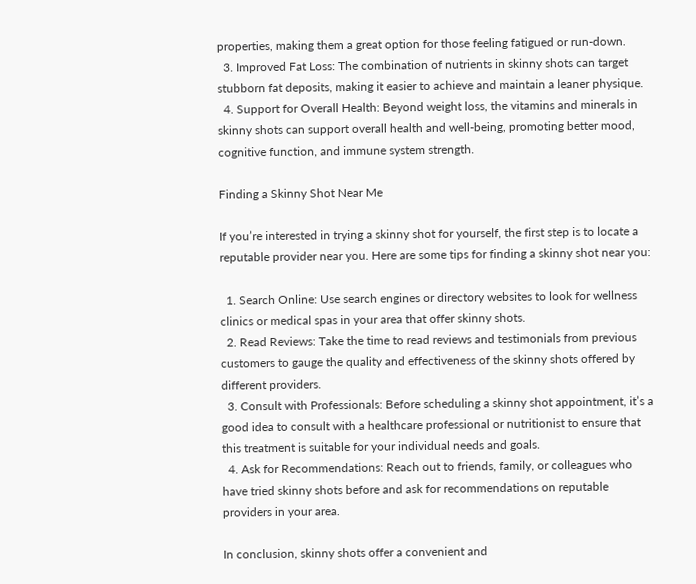properties, making them a great option for those feeling fatigued or run-down.
  3. Improved Fat Loss: The combination of nutrients in skinny shots can target stubborn fat deposits, making it easier to achieve and maintain a leaner physique.
  4. Support for Overall Health: Beyond weight loss, the vitamins and minerals in skinny shots can support overall health and well-being, promoting better mood, cognitive function, and immune system strength.

Finding a Skinny Shot Near Me

If you’re interested in trying a skinny shot for yourself, the first step is to locate a reputable provider near you. Here are some tips for finding a skinny shot near you:

  1. Search Online: Use search engines or directory websites to look for wellness clinics or medical spas in your area that offer skinny shots.
  2. Read Reviews: Take the time to read reviews and testimonials from previous customers to gauge the quality and effectiveness of the skinny shots offered by different providers.
  3. Consult with Professionals: Before scheduling a skinny shot appointment, it’s a good idea to consult with a healthcare professional or nutritionist to ensure that this treatment is suitable for your individual needs and goals.
  4. Ask for Recommendations: Reach out to friends, family, or colleagues who have tried skinny shots before and ask for recommendations on reputable providers in your area.

In conclusion, skinny shots offer a convenient and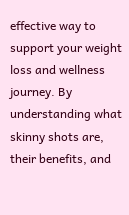effective way to support your weight loss and wellness journey. By understanding what skinny shots are, their benefits, and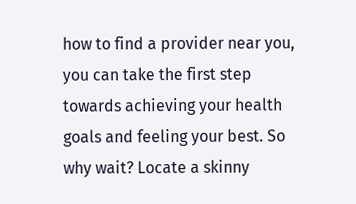how to find a provider near you, you can take the first step towards achieving your health goals and feeling your best. So why wait? Locate a skinny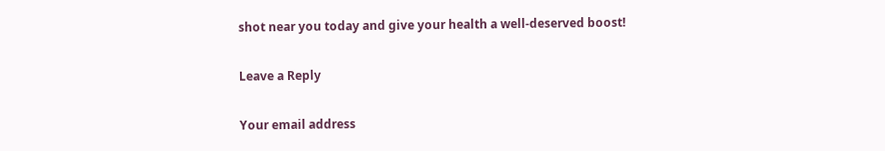shot near you today and give your health a well-deserved boost!

Leave a Reply

Your email address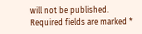will not be published. Required fields are marked *